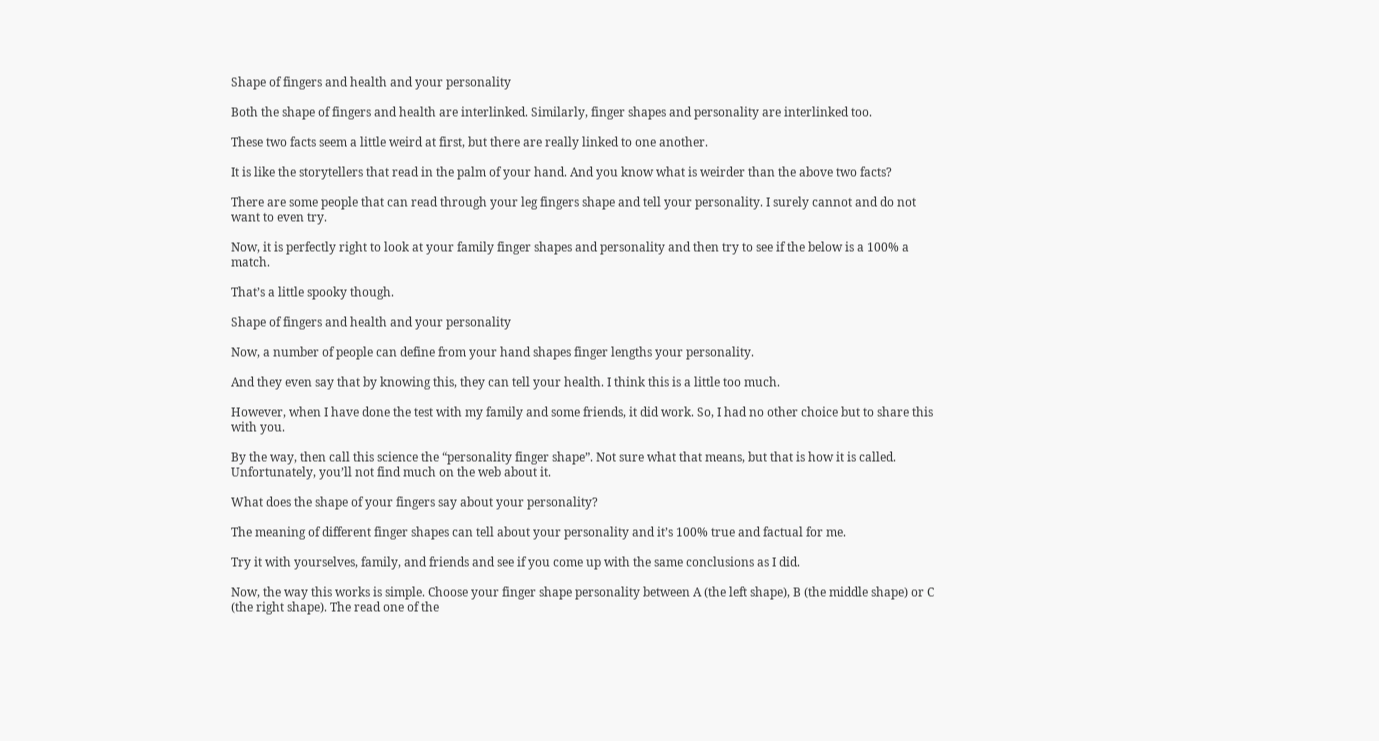Shape of fingers and health and your personality

Both the shape of fingers and health are interlinked. Similarly, finger shapes and personality are interlinked too.

These two facts seem a little weird at first, but there are really linked to one another.

It is like the storytellers that read in the palm of your hand. And you know what is weirder than the above two facts?

There are some people that can read through your leg fingers shape and tell your personality. I surely cannot and do not want to even try.

Now, it is perfectly right to look at your family finger shapes and personality and then try to see if the below is a 100% a match.

That’s a little spooky though.

Shape of fingers and health and your personality

Now, a number of people can define from your hand shapes finger lengths your personality.

And they even say that by knowing this, they can tell your health. I think this is a little too much.

However, when I have done the test with my family and some friends, it did work. So, I had no other choice but to share this with you.

By the way, then call this science the “personality finger shape”. Not sure what that means, but that is how it is called. Unfortunately, you’ll not find much on the web about it.

What does the shape of your fingers say about your personality?

The meaning of different finger shapes can tell about your personality and it’s 100% true and factual for me.

Try it with yourselves, family, and friends and see if you come up with the same conclusions as I did.

Now, the way this works is simple. Choose your finger shape personality between A (the left shape), B (the middle shape) or C (the right shape). The read one of the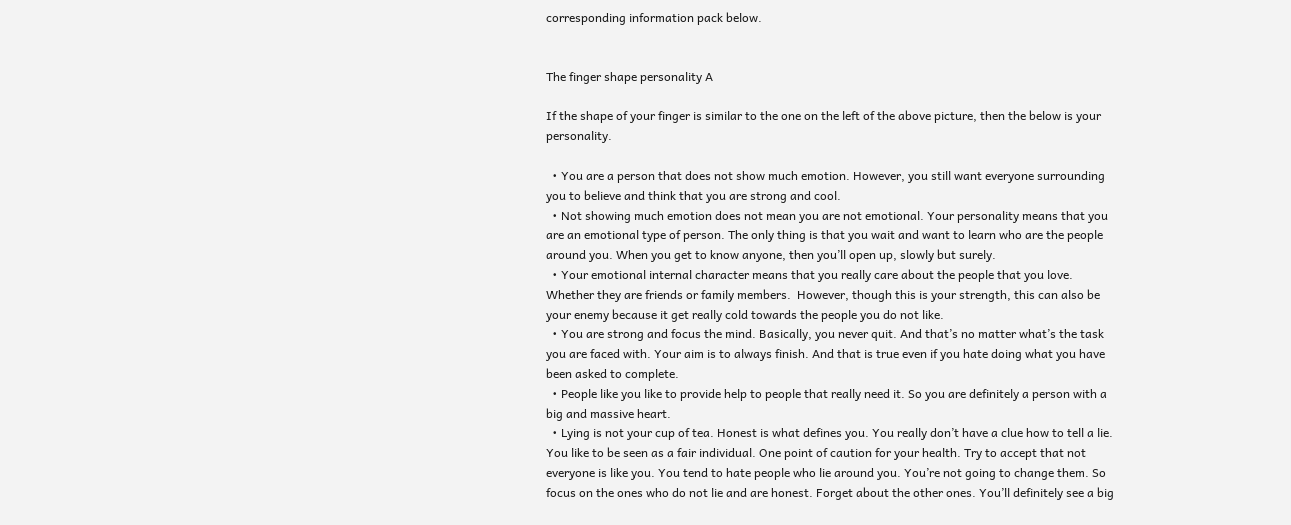corresponding information pack below.


The finger shape personality A

If the shape of your finger is similar to the one on the left of the above picture, then the below is your personality.

  • You are a person that does not show much emotion. However, you still want everyone surrounding you to believe and think that you are strong and cool.
  • Not showing much emotion does not mean you are not emotional. Your personality means that you are an emotional type of person. The only thing is that you wait and want to learn who are the people around you. When you get to know anyone, then you’ll open up, slowly but surely.
  • Your emotional internal character means that you really care about the people that you love. Whether they are friends or family members.  However, though this is your strength, this can also be your enemy because it get really cold towards the people you do not like.
  • You are strong and focus the mind. Basically, you never quit. And that’s no matter what’s the task you are faced with. Your aim is to always finish. And that is true even if you hate doing what you have been asked to complete.
  • People like you like to provide help to people that really need it. So you are definitely a person with a big and massive heart.
  • Lying is not your cup of tea. Honest is what defines you. You really don’t have a clue how to tell a lie. You like to be seen as a fair individual. One point of caution for your health. Try to accept that not everyone is like you. You tend to hate people who lie around you. You’re not going to change them. So focus on the ones who do not lie and are honest. Forget about the other ones. You’ll definitely see a big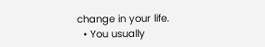change in your life.
  • You usually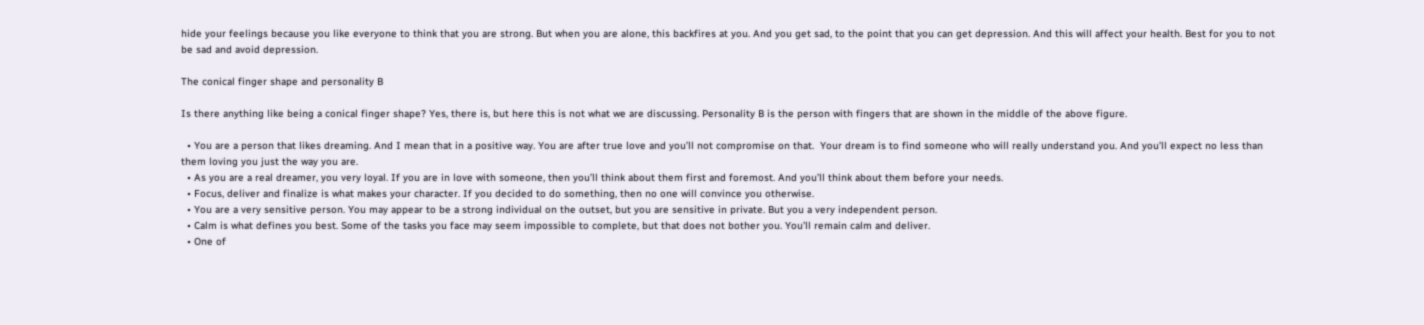hide your feelings because you like everyone to think that you are strong. But when you are alone, this backfires at you. And you get sad, to the point that you can get depression. And this will affect your health. Best for you to not be sad and avoid depression.

The conical finger shape and personality B

Is there anything like being a conical finger shape? Yes, there is, but here this is not what we are discussing. Personality B is the person with fingers that are shown in the middle of the above figure.

  • You are a person that likes dreaming. And I mean that in a positive way. You are after true love and you’ll not compromise on that.  Your dream is to find someone who will really understand you. And you’ll expect no less than them loving you just the way you are.
  • As you are a real dreamer, you very loyal. If you are in love with someone, then you’ll think about them first and foremost. And you’ll think about them before your needs.
  • Focus, deliver and finalize is what makes your character. If you decided to do something, then no one will convince you otherwise.
  • You are a very sensitive person. You may appear to be a strong individual on the outset, but you are sensitive in private. But you a very independent person.
  • Calm is what defines you best. Some of the tasks you face may seem impossible to complete, but that does not bother you. You’ll remain calm and deliver.
  • One of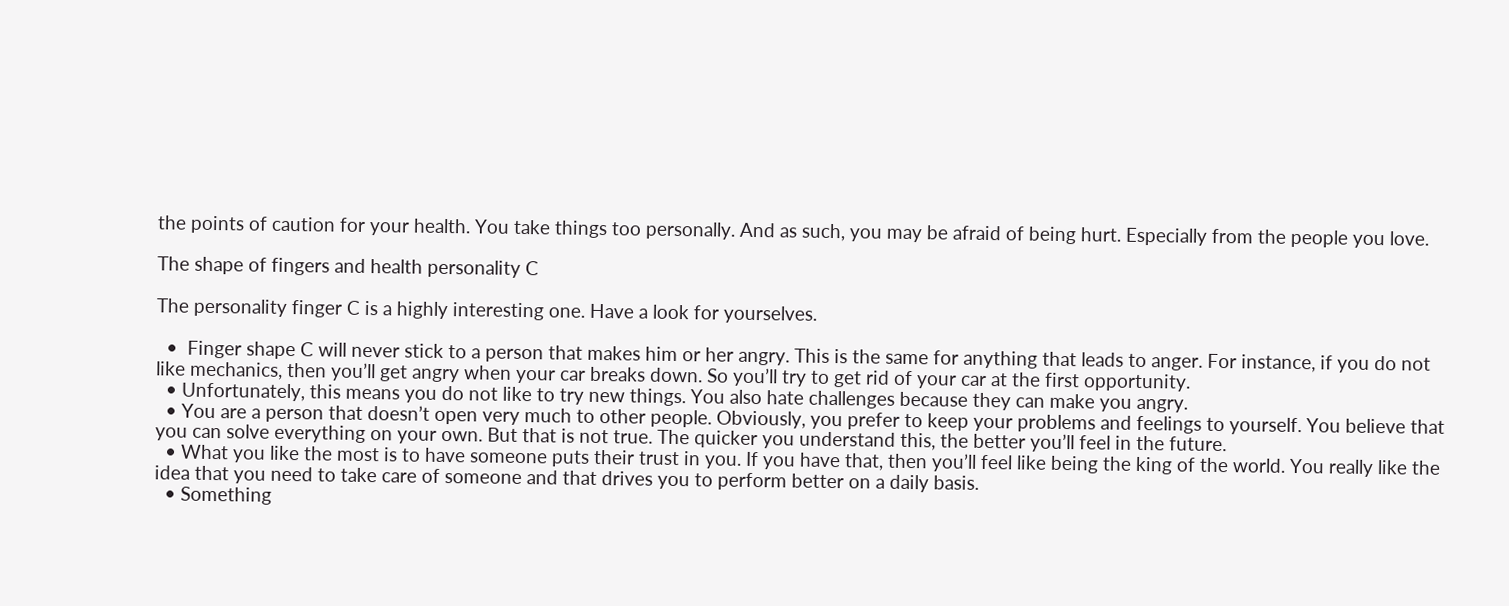the points of caution for your health. You take things too personally. And as such, you may be afraid of being hurt. Especially from the people you love.

The shape of fingers and health personality C

The personality finger C is a highly interesting one. Have a look for yourselves.

  •  Finger shape C will never stick to a person that makes him or her angry. This is the same for anything that leads to anger. For instance, if you do not like mechanics, then you’ll get angry when your car breaks down. So you’ll try to get rid of your car at the first opportunity.
  • Unfortunately, this means you do not like to try new things. You also hate challenges because they can make you angry.
  • You are a person that doesn’t open very much to other people. Obviously, you prefer to keep your problems and feelings to yourself. You believe that you can solve everything on your own. But that is not true. The quicker you understand this, the better you’ll feel in the future.
  • What you like the most is to have someone puts their trust in you. If you have that, then you’ll feel like being the king of the world. You really like the idea that you need to take care of someone and that drives you to perform better on a daily basis.
  • Something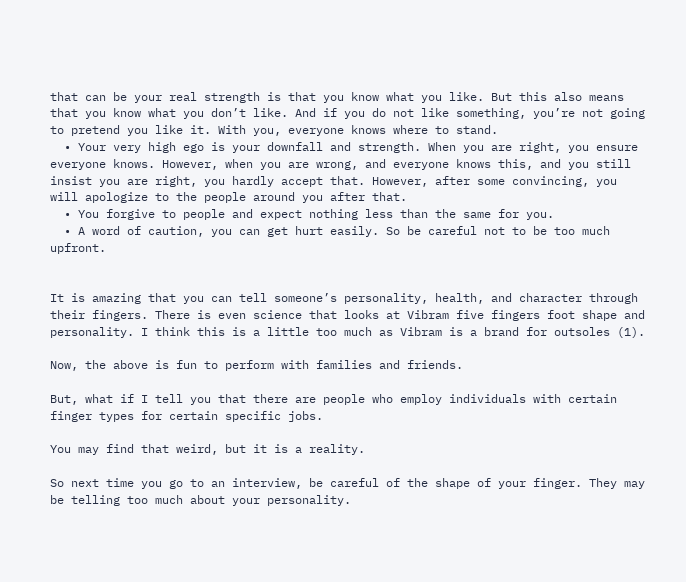that can be your real strength is that you know what you like. But this also means that you know what you don’t like. And if you do not like something, you’re not going to pretend you like it. With you, everyone knows where to stand.
  • Your very high ego is your downfall and strength. When you are right, you ensure everyone knows. However, when you are wrong, and everyone knows this, and you still insist you are right, you hardly accept that. However, after some convincing, you will apologize to the people around you after that.
  • You forgive to people and expect nothing less than the same for you.
  • A word of caution, you can get hurt easily. So be careful not to be too much upfront.


It is amazing that you can tell someone’s personality, health, and character through their fingers. There is even science that looks at Vibram five fingers foot shape and personality. I think this is a little too much as Vibram is a brand for outsoles (1).

Now, the above is fun to perform with families and friends.

But, what if I tell you that there are people who employ individuals with certain finger types for certain specific jobs.

You may find that weird, but it is a reality.

So next time you go to an interview, be careful of the shape of your finger. They may be telling too much about your personality.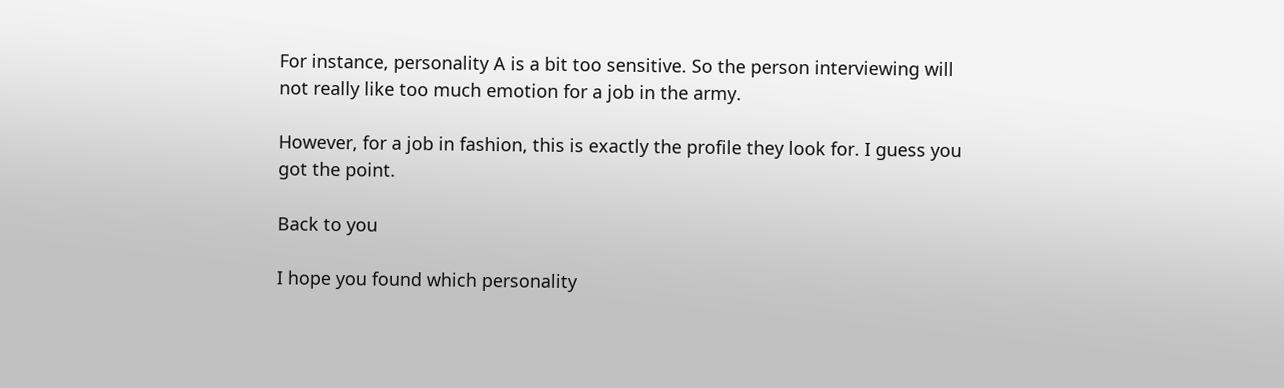For instance, personality A is a bit too sensitive. So the person interviewing will not really like too much emotion for a job in the army.

However, for a job in fashion, this is exactly the profile they look for. I guess you got the point.

Back to you

I hope you found which personality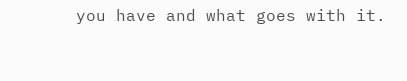you have and what goes with it.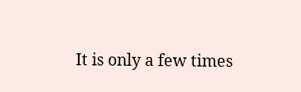It is only a few times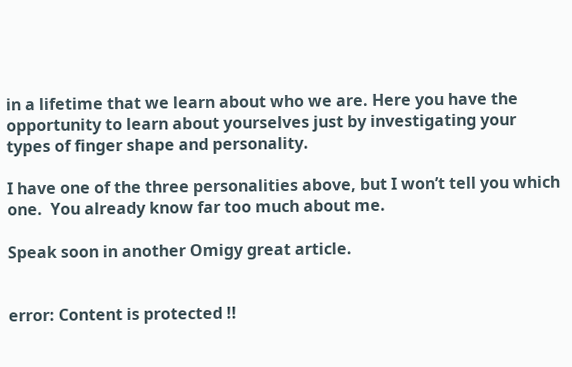in a lifetime that we learn about who we are. Here you have the opportunity to learn about yourselves just by investigating your types of finger shape and personality.

I have one of the three personalities above, but I won’t tell you which one.  You already know far too much about me.

Speak soon in another Omigy great article.


error: Content is protected !!